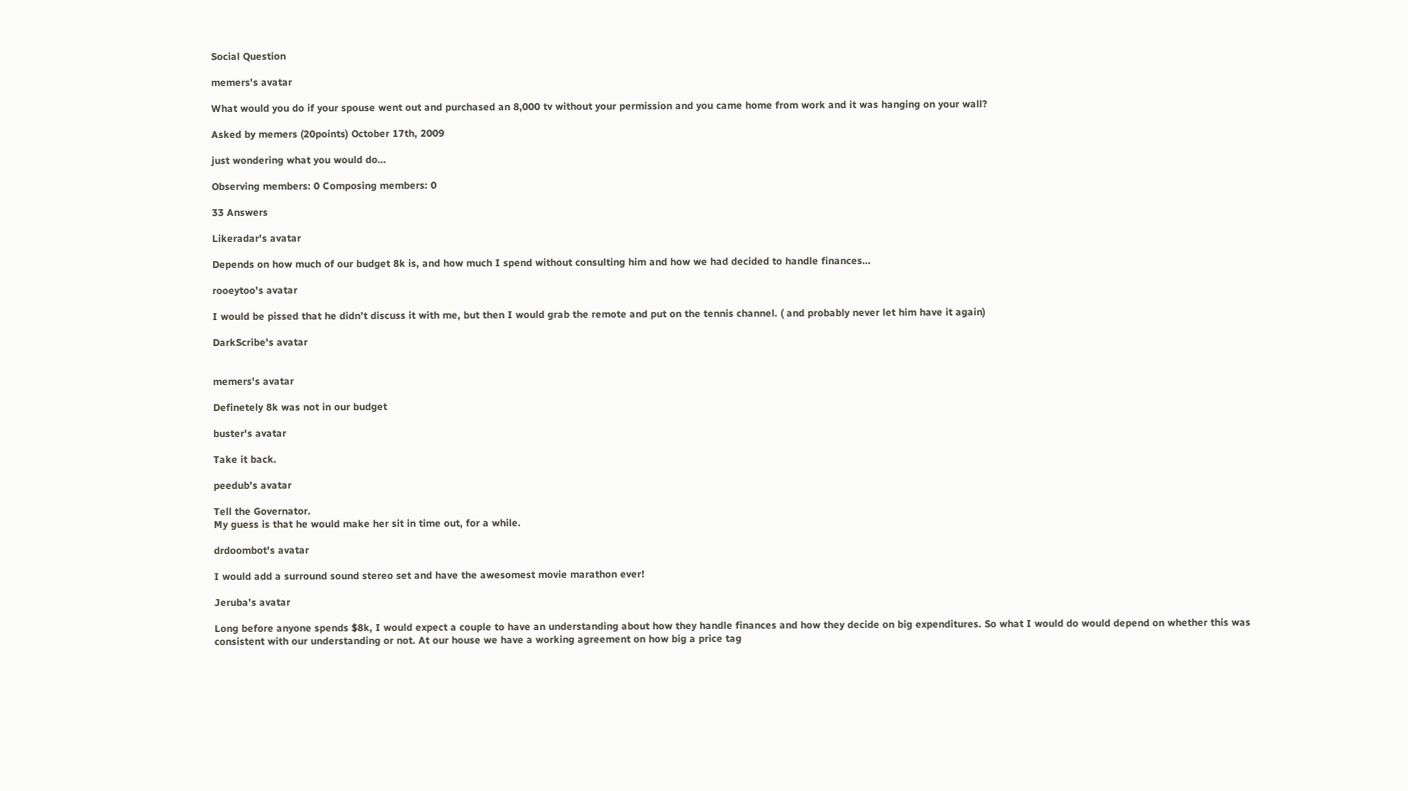Social Question

memers's avatar

What would you do if your spouse went out and purchased an 8,000 tv without your permission and you came home from work and it was hanging on your wall?

Asked by memers (20points) October 17th, 2009

just wondering what you would do…

Observing members: 0 Composing members: 0

33 Answers

Likeradar's avatar

Depends on how much of our budget 8k is, and how much I spend without consulting him and how we had decided to handle finances…

rooeytoo's avatar

I would be pissed that he didn’t discuss it with me, but then I would grab the remote and put on the tennis channel. ( and probably never let him have it again)

DarkScribe's avatar


memers's avatar

Definetely 8k was not in our budget

buster's avatar

Take it back.

peedub's avatar

Tell the Governator.
My guess is that he would make her sit in time out, for a while.

drdoombot's avatar

I would add a surround sound stereo set and have the awesomest movie marathon ever!

Jeruba's avatar

Long before anyone spends $8k, I would expect a couple to have an understanding about how they handle finances and how they decide on big expenditures. So what I would do would depend on whether this was consistent with our understanding or not. At our house we have a working agreement on how big a price tag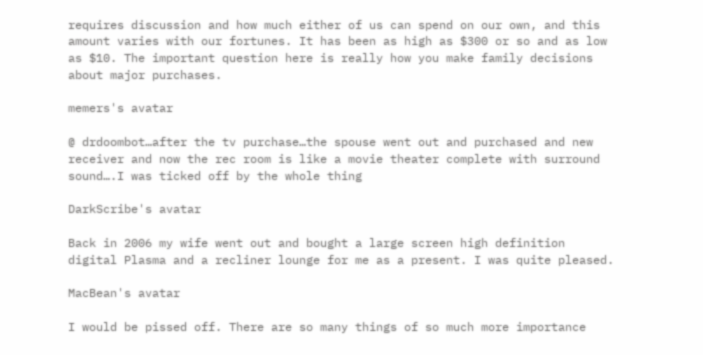requires discussion and how much either of us can spend on our own, and this amount varies with our fortunes. It has been as high as $300 or so and as low as $10. The important question here is really how you make family decisions about major purchases.

memers's avatar

@ drdoombot…after the tv purchase…the spouse went out and purchased and new receiver and now the rec room is like a movie theater complete with surround sound….I was ticked off by the whole thing

DarkScribe's avatar

Back in 2006 my wife went out and bought a large screen high definition digital Plasma and a recliner lounge for me as a present. I was quite pleased.

MacBean's avatar

I would be pissed off. There are so many things of so much more importance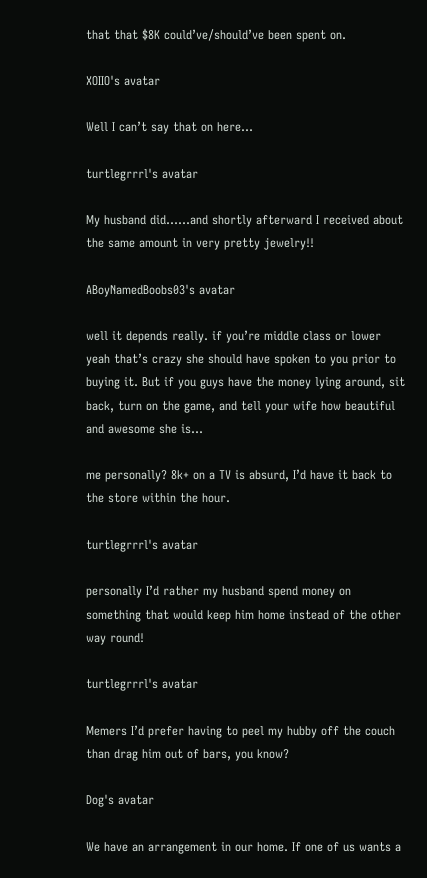that that $8K could’ve/should’ve been spent on.

XOIIO's avatar

Well I can’t say that on here…

turtlegrrrl's avatar

My husband did…...and shortly afterward I received about the same amount in very pretty jewelry!!

ABoyNamedBoobs03's avatar

well it depends really. if you’re middle class or lower yeah that’s crazy she should have spoken to you prior to buying it. But if you guys have the money lying around, sit back, turn on the game, and tell your wife how beautiful and awesome she is…

me personally? 8k+ on a TV is absurd, I’d have it back to the store within the hour.

turtlegrrrl's avatar

personally I’d rather my husband spend money on something that would keep him home instead of the other way round!

turtlegrrrl's avatar

Memers I’d prefer having to peel my hubby off the couch than drag him out of bars, you know?

Dog's avatar

We have an arrangement in our home. If one of us wants a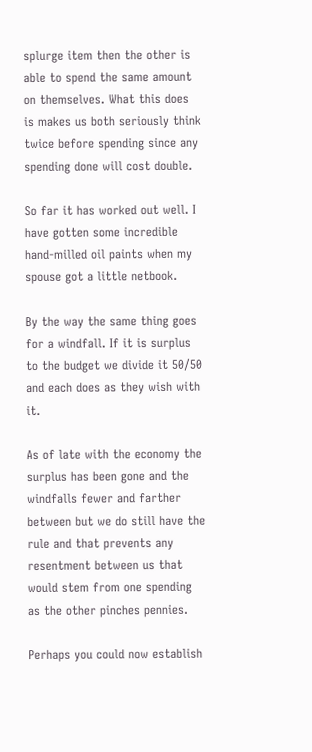splurge item then the other is able to spend the same amount on themselves. What this does is makes us both seriously think twice before spending since any spending done will cost double.

So far it has worked out well. I have gotten some incredible hand-milled oil paints when my spouse got a little netbook.

By the way the same thing goes for a windfall. If it is surplus to the budget we divide it 50/50 and each does as they wish with it.

As of late with the economy the surplus has been gone and the windfalls fewer and farther between but we do still have the rule and that prevents any resentment between us that would stem from one spending as the other pinches pennies.

Perhaps you could now establish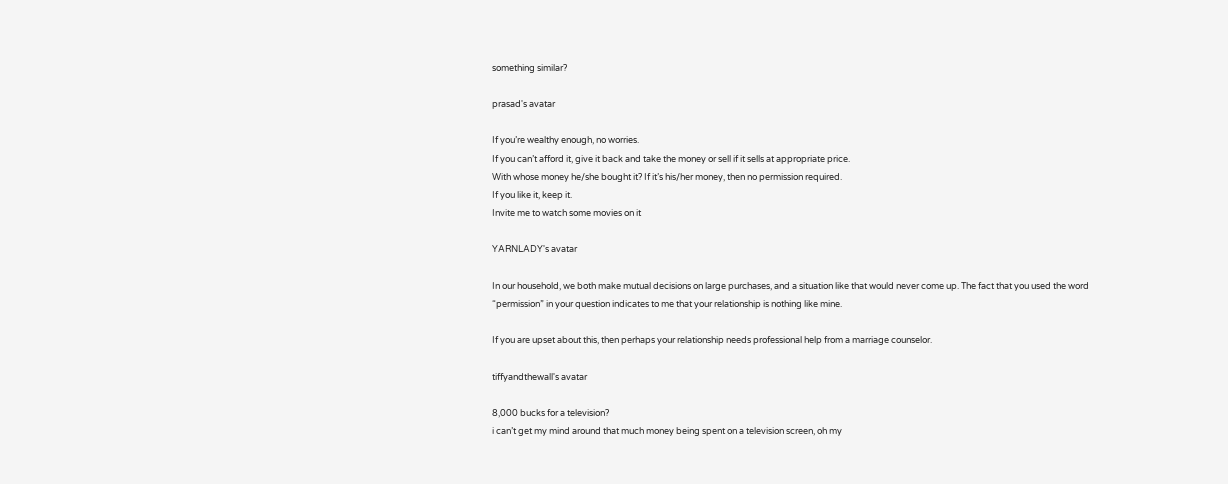something similar?

prasad's avatar

If you’re wealthy enough, no worries.
If you can’t afford it, give it back and take the money or sell if it sells at appropriate price.
With whose money he/she bought it? If it’s his/her money, then no permission required.
If you like it, keep it.
Invite me to watch some movies on it

YARNLADY's avatar

In our household, we both make mutual decisions on large purchases, and a situation like that would never come up. The fact that you used the word “permission” in your question indicates to me that your relationship is nothing like mine.

If you are upset about this, then perhaps your relationship needs professional help from a marriage counselor.

tiffyandthewall's avatar

8,000 bucks for a television?
i can’t get my mind around that much money being spent on a television screen, oh my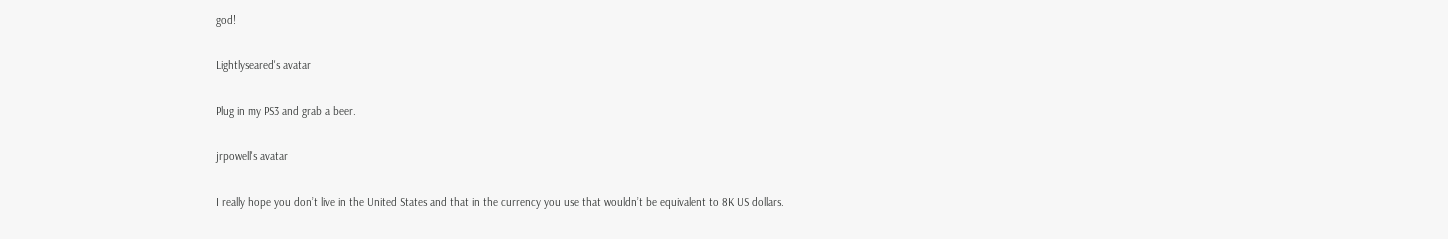god!

Lightlyseared's avatar

Plug in my PS3 and grab a beer.

jrpowell's avatar

I really hope you don’t live in the United States and that in the currency you use that wouldn’t be equivalent to 8K US dollars.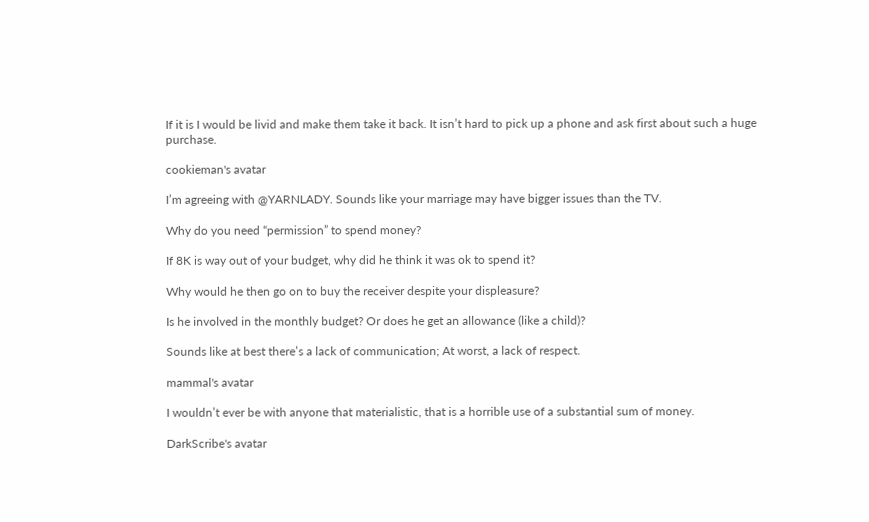If it is I would be livid and make them take it back. It isn’t hard to pick up a phone and ask first about such a huge purchase.

cookieman's avatar

I’m agreeing with @YARNLADY. Sounds like your marriage may have bigger issues than the TV.

Why do you need “permission” to spend money?

If 8K is way out of your budget, why did he think it was ok to spend it?

Why would he then go on to buy the receiver despite your displeasure?

Is he involved in the monthly budget? Or does he get an allowance (like a child)?

Sounds like at best there’s a lack of communication; At worst, a lack of respect.

mammal's avatar

I wouldn’t ever be with anyone that materialistic, that is a horrible use of a substantial sum of money.

DarkScribe's avatar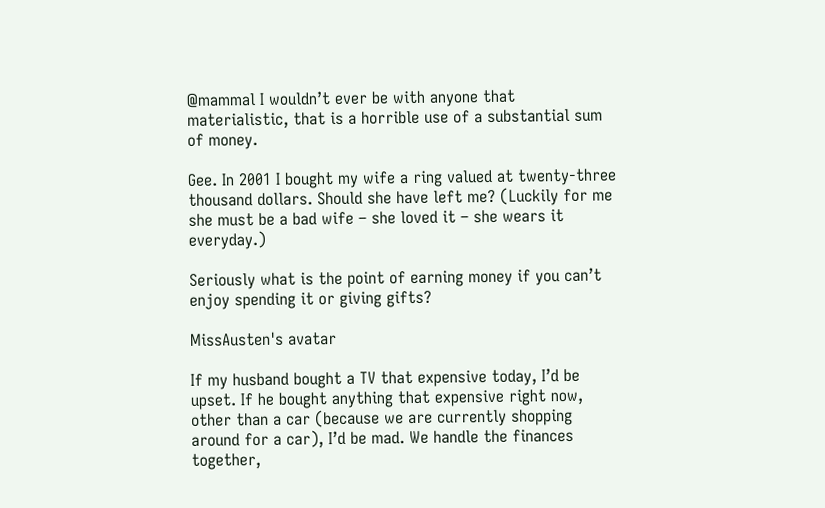@mammal I wouldn’t ever be with anyone that materialistic, that is a horrible use of a substantial sum of money.

Gee. In 2001 I bought my wife a ring valued at twenty-three thousand dollars. Should she have left me? (Luckily for me she must be a bad wife – she loved it – she wears it everyday.)

Seriously what is the point of earning money if you can’t enjoy spending it or giving gifts?

MissAusten's avatar

If my husband bought a TV that expensive today, I’d be upset. If he bought anything that expensive right now, other than a car (because we are currently shopping around for a car), I’d be mad. We handle the finances together,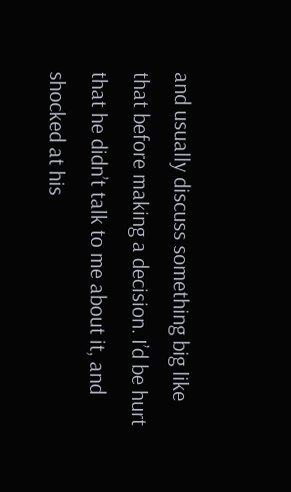and usually discuss something big like that before making a decision. I’d be hurt that he didn’t talk to me about it, and shocked at his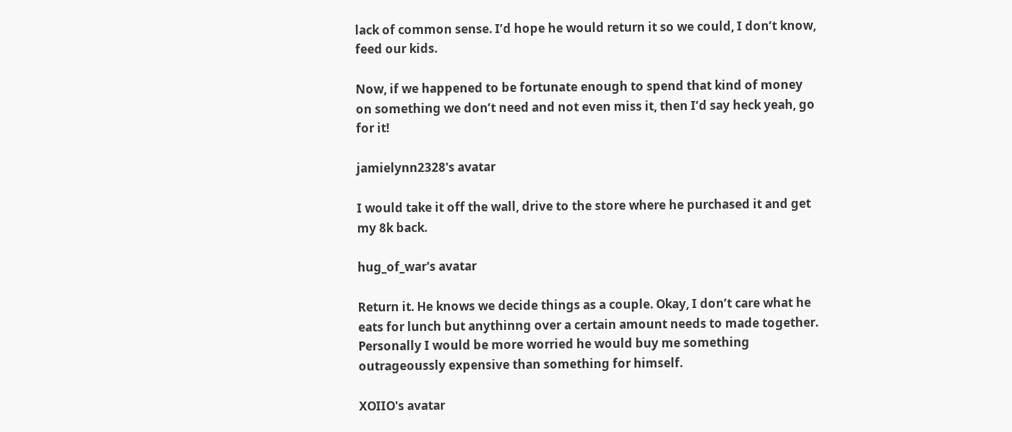lack of common sense. I’d hope he would return it so we could, I don’t know, feed our kids.

Now, if we happened to be fortunate enough to spend that kind of money on something we don’t need and not even miss it, then I’d say heck yeah, go for it!

jamielynn2328's avatar

I would take it off the wall, drive to the store where he purchased it and get my 8k back.

hug_of_war's avatar

Return it. He knows we decide things as a couple. Okay, I don’t care what he eats for lunch but anythinng over a certain amount needs to made together. Personally I would be more worried he would buy me something outrageoussly expensive than something for himself.

XOIIO's avatar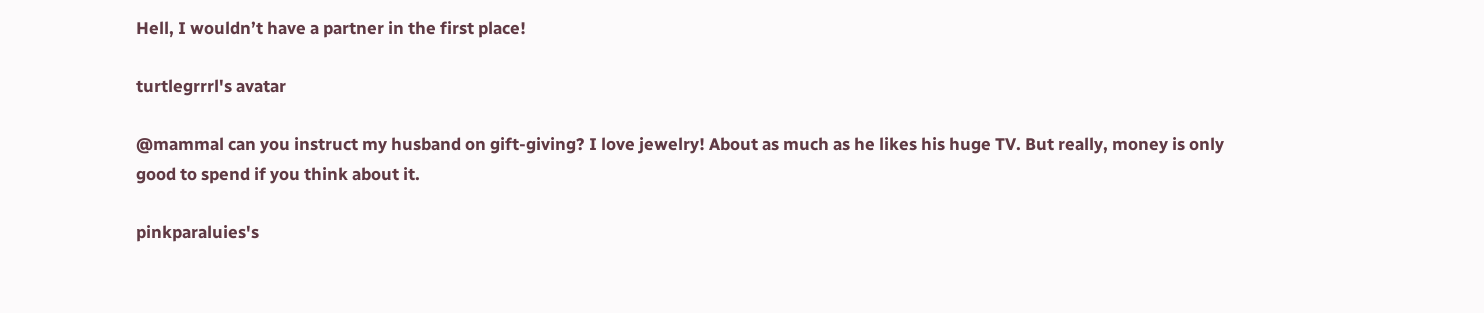Hell, I wouldn’t have a partner in the first place!

turtlegrrrl's avatar

@mammal can you instruct my husband on gift-giving? I love jewelry! About as much as he likes his huge TV. But really, money is only good to spend if you think about it.

pinkparaluies's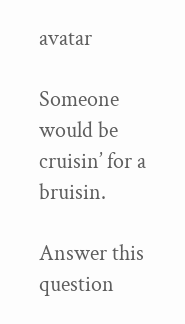avatar

Someone would be cruisin’ for a bruisin.

Answer this question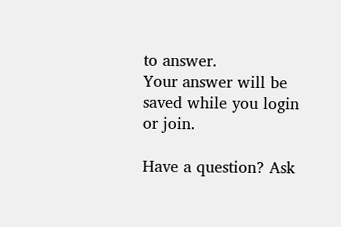to answer.
Your answer will be saved while you login or join.

Have a question? Ask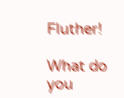Fluther!

What do you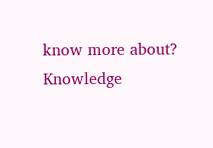know more about?
Knowledge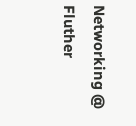Networking @ Fluther